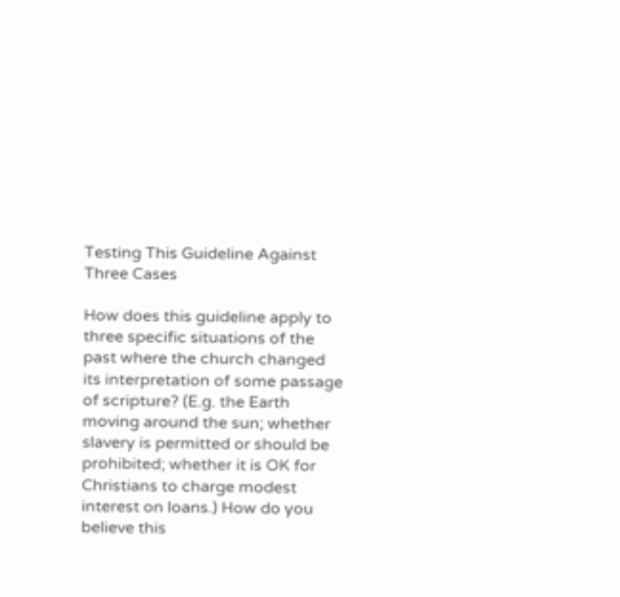Testing This Guideline Against Three Cases

How does this guideline apply to three specific situations of the past where the church changed its interpretation of some passage of scripture? (E.g. the Earth moving around the sun; whether slavery is permitted or should be prohibited; whether it is OK for Christians to charge modest interest on loans.) How do you believe this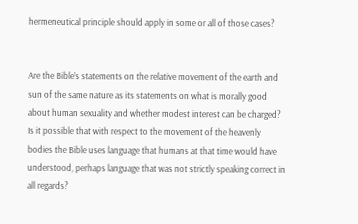hermeneutical principle should apply in some or all of those cases?


Are the Bible’s statements on the relative movement of the earth and sun of the same nature as its statements on what is morally good about human sexuality and whether modest interest can be charged? Is it possible that with respect to the movement of the heavenly bodies the Bible uses language that humans at that time would have understood, perhaps language that was not strictly speaking correct in all regards?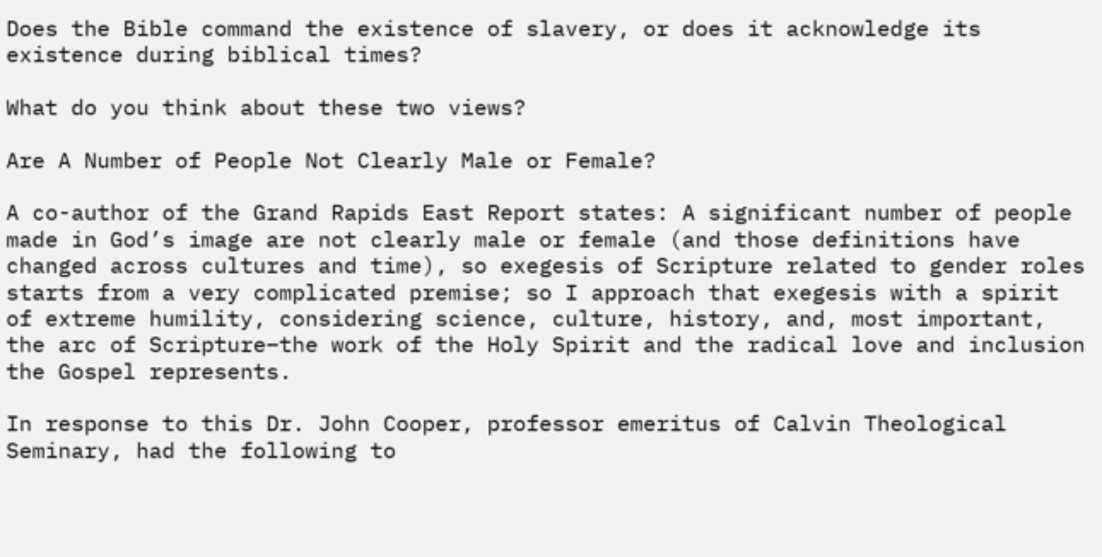Does the Bible command the existence of slavery, or does it acknowledge its existence during biblical times?

What do you think about these two views?

Are A Number of People Not Clearly Male or Female?

A co-author of the Grand Rapids East Report states: A significant number of people made in God’s image are not clearly male or female (and those definitions have changed across cultures and time), so exegesis of Scripture related to gender roles starts from a very complicated premise; so I approach that exegesis with a spirit of extreme humility, considering science, culture, history, and, most important, the arc of Scripture–the work of the Holy Spirit and the radical love and inclusion the Gospel represents.

In response to this Dr. John Cooper, professor emeritus of Calvin Theological Seminary, had the following to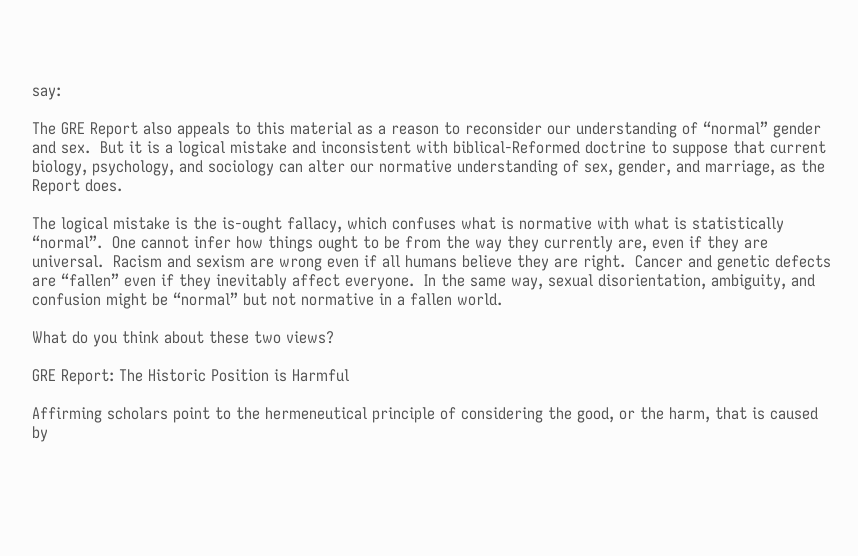say:

The GRE Report also appeals to this material as a reason to reconsider our understanding of “normal” gender and sex.  But it is a logical mistake and inconsistent with biblical-Reformed doctrine to suppose that current biology, psychology, and sociology can alter our normative understanding of sex, gender, and marriage, as the Report does.

The logical mistake is the is-ought fallacy, which confuses what is normative with what is statistically “normal”.  One cannot infer how things ought to be from the way they currently are, even if they are universal.  Racism and sexism are wrong even if all humans believe they are right.  Cancer and genetic defects are “fallen” even if they inevitably affect everyone.  In the same way, sexual disorientation, ambiguity, and confusion might be “normal” but not normative in a fallen world.

What do you think about these two views?

GRE Report: The Historic Position is Harmful

Affirming scholars point to the hermeneutical principle of considering the good, or the harm, that is caused by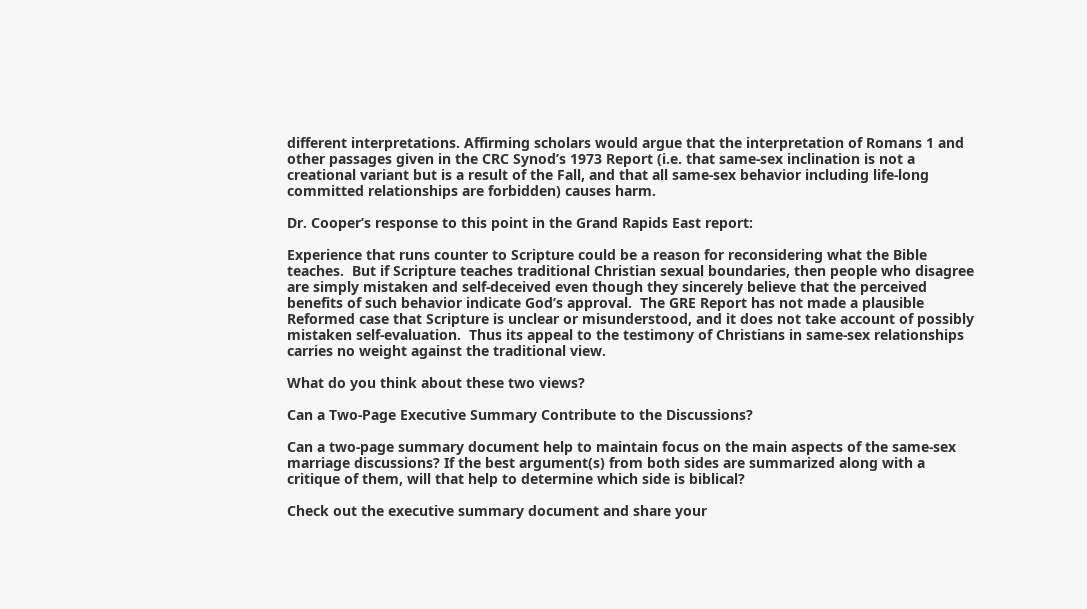different interpretations. Affirming scholars would argue that the interpretation of Romans 1 and other passages given in the CRC Synod’s 1973 Report (i.e. that same-sex inclination is not a creational variant but is a result of the Fall, and that all same-sex behavior including life-long committed relationships are forbidden) causes harm.

Dr. Cooper’s response to this point in the Grand Rapids East report:

Experience that runs counter to Scripture could be a reason for reconsidering what the Bible teaches.  But if Scripture teaches traditional Christian sexual boundaries, then people who disagree are simply mistaken and self-deceived even though they sincerely believe that the perceived benefits of such behavior indicate God’s approval.  The GRE Report has not made a plausible Reformed case that Scripture is unclear or misunderstood, and it does not take account of possibly mistaken self-evaluation.  Thus its appeal to the testimony of Christians in same-sex relationships carries no weight against the traditional view.

What do you think about these two views?

Can a Two-Page Executive Summary Contribute to the Discussions?

Can a two-page summary document help to maintain focus on the main aspects of the same-sex marriage discussions? If the best argument(s) from both sides are summarized along with a critique of them, will that help to determine which side is biblical?

Check out the executive summary document and share your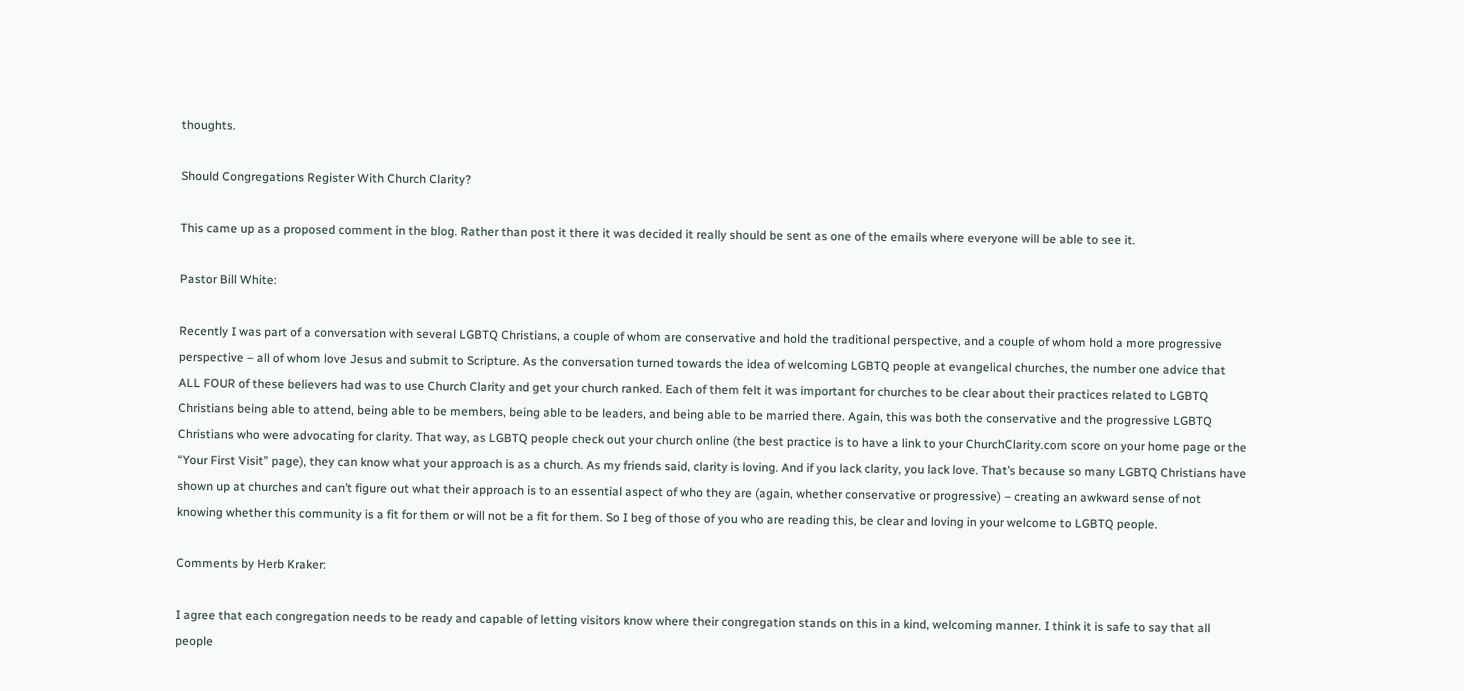thoughts.

Should Congregations Register With Church Clarity?

This came up as a proposed comment in the blog. Rather than post it there it was decided it really should be sent as one of the emails where everyone will be able to see it.

Pastor Bill White:

Recently I was part of a conversation with several LGBTQ Christians, a couple of whom are conservative and hold the traditional perspective, and a couple of whom hold a more progressive perspective – all of whom love Jesus and submit to Scripture. As the conversation turned towards the idea of welcoming LGBTQ people at evangelical churches, the number one advice that ALL FOUR of these believers had was to use Church Clarity and get your church ranked. Each of them felt it was important for churches to be clear about their practices related to LGBTQ Christians being able to attend, being able to be members, being able to be leaders, and being able to be married there. Again, this was both the conservative and the progressive LGBTQ Christians who were advocating for clarity. That way, as LGBTQ people check out your church online (the best practice is to have a link to your ChurchClarity.com score on your home page or the “Your First Visit” page), they can know what your approach is as a church. As my friends said, clarity is loving. And if you lack clarity, you lack love. That’s because so many LGBTQ Christians have shown up at churches and can’t figure out what their approach is to an essential aspect of who they are (again, whether conservative or progressive) – creating an awkward sense of not knowing whether this community is a fit for them or will not be a fit for them. So I beg of those of you who are reading this, be clear and loving in your welcome to LGBTQ people.

Comments by Herb Kraker:

I agree that each congregation needs to be ready and capable of letting visitors know where their congregation stands on this in a kind, welcoming manner. I think it is safe to say that all people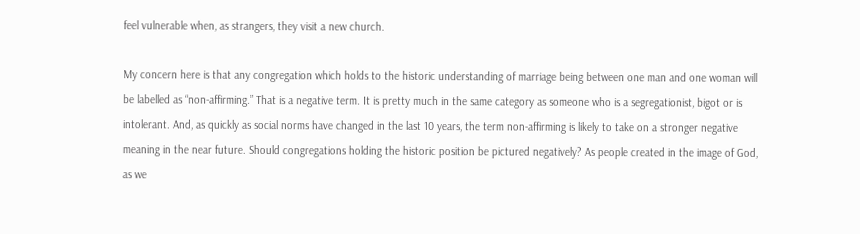feel vulnerable when, as strangers, they visit a new church.

My concern here is that any congregation which holds to the historic understanding of marriage being between one man and one woman will be labelled as “non-affirming.” That is a negative term. It is pretty much in the same category as someone who is a segregationist, bigot or is intolerant. And, as quickly as social norms have changed in the last 10 years, the term non-affirming is likely to take on a stronger negative meaning in the near future. Should congregations holding the historic position be pictured negatively? As people created in the image of God, as we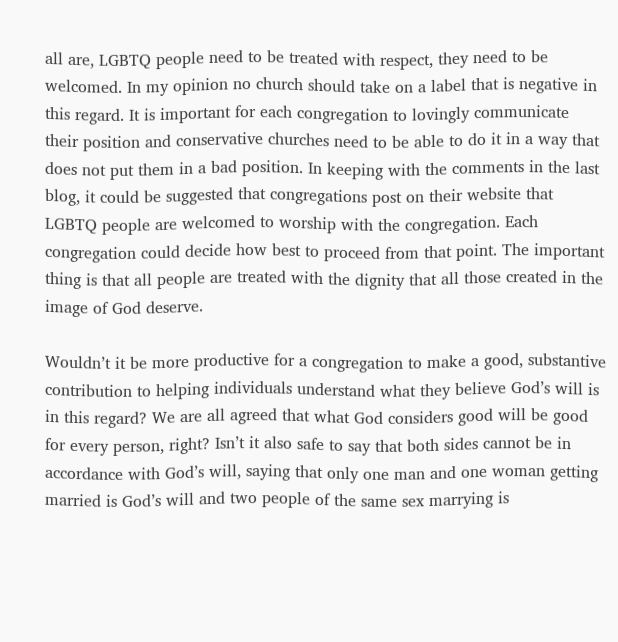all are, LGBTQ people need to be treated with respect, they need to be welcomed. In my opinion no church should take on a label that is negative in this regard. It is important for each congregation to lovingly communicate their position and conservative churches need to be able to do it in a way that does not put them in a bad position. In keeping with the comments in the last blog, it could be suggested that congregations post on their website that LGBTQ people are welcomed to worship with the congregation. Each congregation could decide how best to proceed from that point. The important thing is that all people are treated with the dignity that all those created in the image of God deserve.

Wouldn’t it be more productive for a congregation to make a good, substantive contribution to helping individuals understand what they believe God’s will is in this regard? We are all agreed that what God considers good will be good for every person, right? Isn’t it also safe to say that both sides cannot be in accordance with God’s will, saying that only one man and one woman getting married is God’s will and two people of the same sex marrying is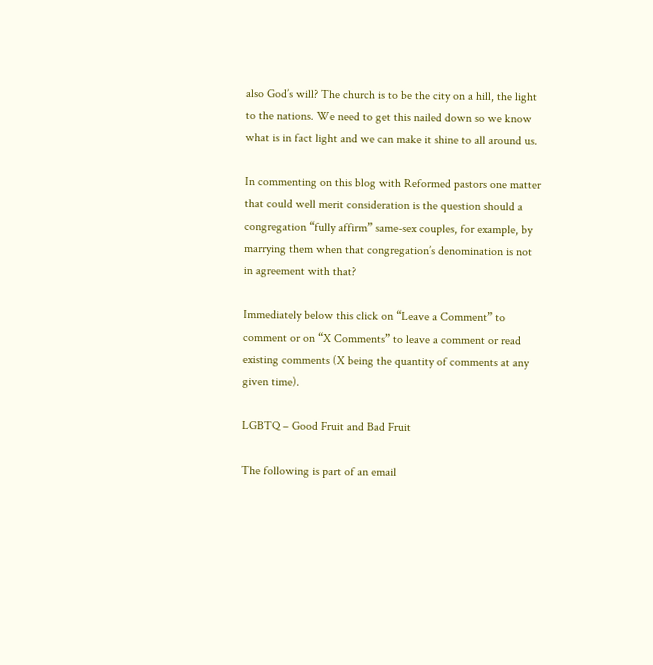also God’s will? The church is to be the city on a hill, the light to the nations. We need to get this nailed down so we know what is in fact light and we can make it shine to all around us.

In commenting on this blog with Reformed pastors one matter that could well merit consideration is the question should a congregation “fully affirm” same-sex couples, for example, by marrying them when that congregation’s denomination is not in agreement with that?

Immediately below this click on “Leave a Comment” to comment or on “X Comments” to leave a comment or read existing comments (X being the quantity of comments at any given time).

LGBTQ – Good Fruit and Bad Fruit

The following is part of an email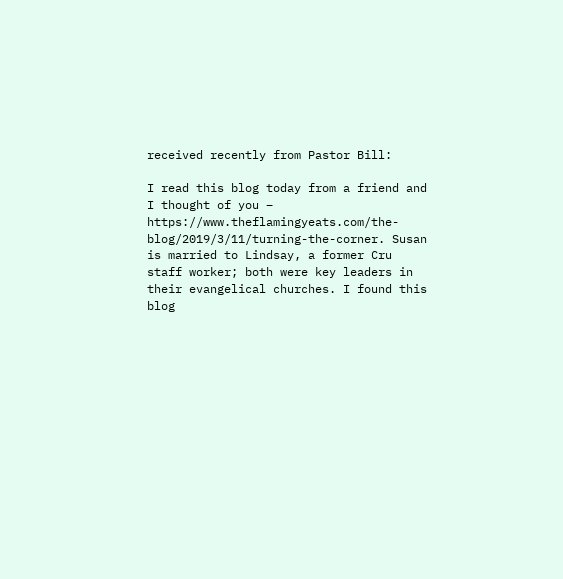received recently from Pastor Bill:

I read this blog today from a friend and I thought of you – https://www.theflamingyeats.com/the-blog/2019/3/11/turning-the-corner. Susan is married to Lindsay, a former Cru staff worker; both were key leaders in their evangelical churches. I found this blog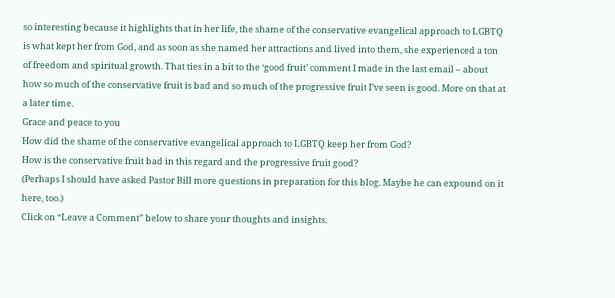so interesting because it highlights that in her life, the shame of the conservative evangelical approach to LGBTQ is what kept her from God, and as soon as she named her attractions and lived into them, she experienced a ton of freedom and spiritual growth. That ties in a bit to the ‘good fruit’ comment I made in the last email – about how so much of the conservative fruit is bad and so much of the progressive fruit I’ve seen is good. More on that at a later time.
Grace and peace to you
How did the shame of the conservative evangelical approach to LGBTQ keep her from God?
How is the conservative fruit bad in this regard and the progressive fruit good?
(Perhaps I should have asked Pastor Bill more questions in preparation for this blog. Maybe he can expound on it here, too.)
Click on “Leave a Comment” below to share your thoughts and insights.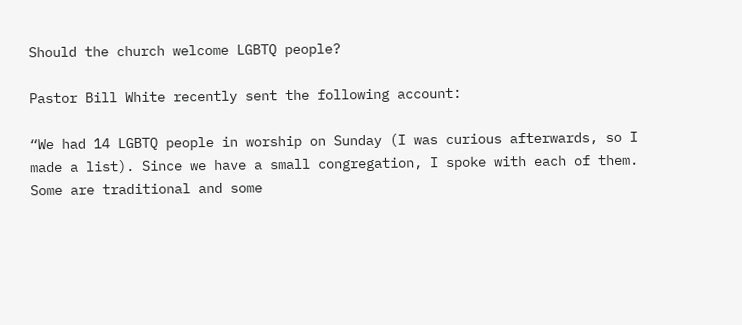Should the church welcome LGBTQ people?

Pastor Bill White recently sent the following account:

“We had 14 LGBTQ people in worship on Sunday (I was curious afterwards, so I made a list). Since we have a small congregation, I spoke with each of them. Some are traditional and some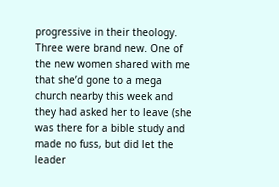progressive in their theology. Three were brand new. One of the new women shared with me that she’d gone to a mega church nearby this week and they had asked her to leave (she was there for a bible study and made no fuss, but did let the leader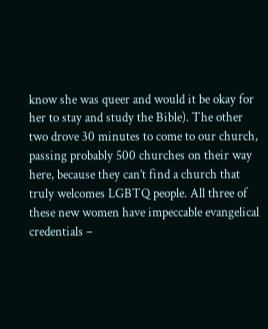know she was queer and would it be okay for her to stay and study the Bible). The other two drove 30 minutes to come to our church, passing probably 500 churches on their way here, because they can’t find a church that truly welcomes LGBTQ people. All three of these new women have impeccable evangelical credentials –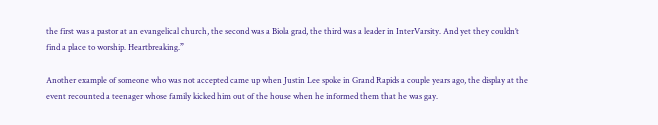the first was a pastor at an evangelical church, the second was a Biola grad, the third was a leader in InterVarsity. And yet they couldn’t find a place to worship. Heartbreaking.”

Another example of someone who was not accepted came up when Justin Lee spoke in Grand Rapids a couple years ago, the display at the event recounted a teenager whose family kicked him out of the house when he informed them that he was gay.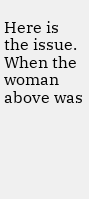Here is the issue. When the woman above was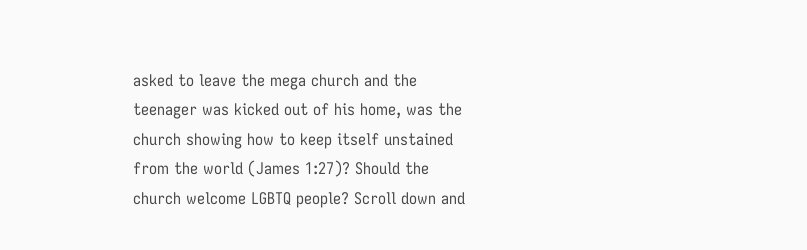asked to leave the mega church and the teenager was kicked out of his home, was the church showing how to keep itself unstained from the world (James 1:27)? Should the church welcome LGBTQ people? Scroll down and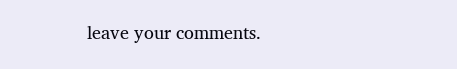leave your comments.